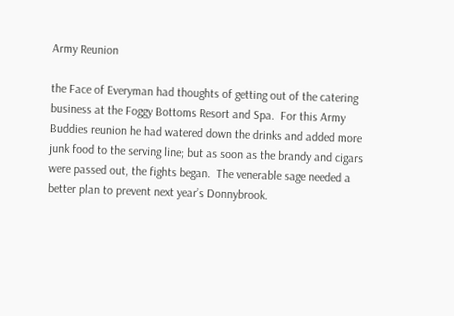Army Reunion

the Face of Everyman had thoughts of getting out of the catering business at the Foggy Bottoms Resort and Spa.  For this Army Buddies reunion he had watered down the drinks and added more junk food to the serving line; but as soon as the brandy and cigars were passed out, the fights began.  The venerable sage needed a better plan to prevent next year’s Donnybrook.